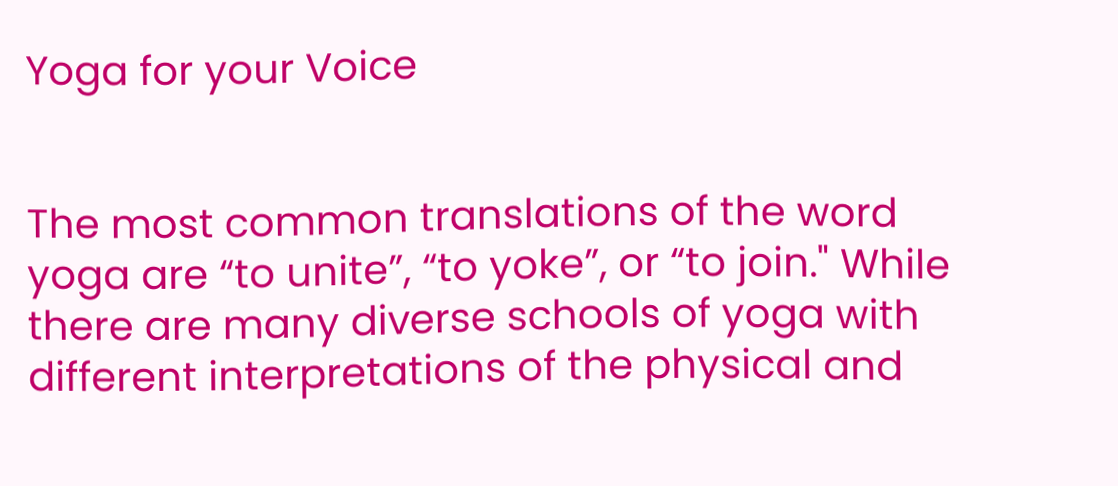Yoga for your Voice


The most common translations of the word yoga are “to unite”, “to yoke”, or “to join." While there are many diverse schools of yoga with different interpretations of the physical and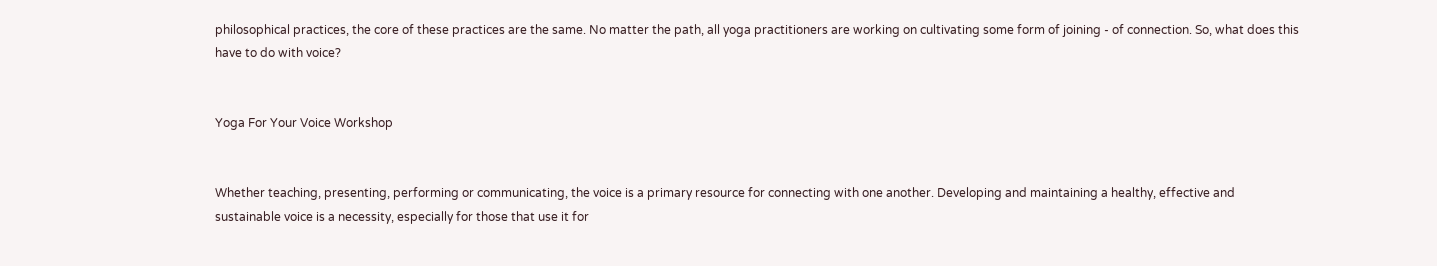philosophical practices, the core of these practices are the same. No matter the path, all yoga practitioners are working on cultivating some form of joining - of connection. So, what does this have to do with voice?


Yoga For Your Voice Workshop


Whether teaching, presenting, performing or communicating, the voice is a primary resource for connecting with one another. Developing and maintaining a healthy, effective and sustainable voice is a necessity, especially for those that use it for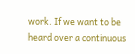work. If we want to be heard over a continuous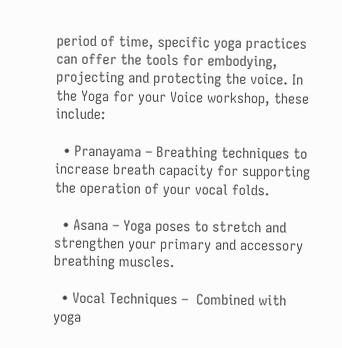period of time, specific yoga practices can offer the tools for embodying, projecting and protecting the voice. In the Yoga for your Voice workshop, these include:

  • Pranayama – Breathing techniques to increase breath capacity for supporting the operation of your vocal folds.

  • Asana – Yoga poses to stretch and strengthen your primary and accessory breathing muscles.

  • Vocal Techniques –  Combined with yoga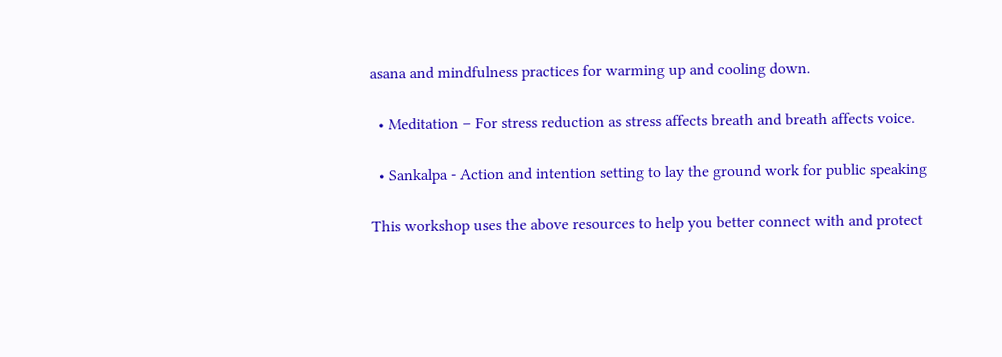asana and mindfulness practices for warming up and cooling down.

  • Meditation – For stress reduction as stress affects breath and breath affects voice.

  • Sankalpa - Action and intention setting to lay the ground work for public speaking

This workshop uses the above resources to help you better connect with and protect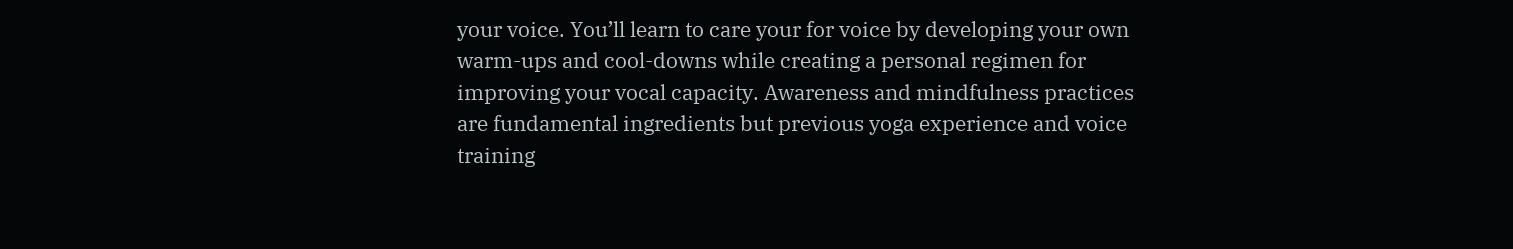your voice. You’ll learn to care your for voice by developing your own warm-ups and cool-downs while creating a personal regimen for improving your vocal capacity. Awareness and mindfulness practices are fundamental ingredients but previous yoga experience and voice training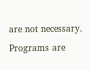are not necessary. Programs are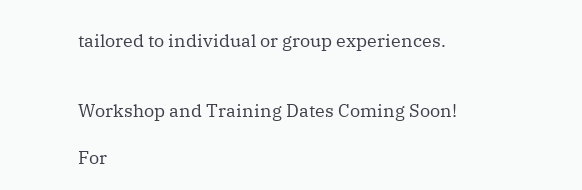tailored to individual or group experiences.


Workshop and Training Dates Coming Soon!

For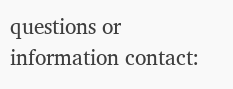questions or information contact: